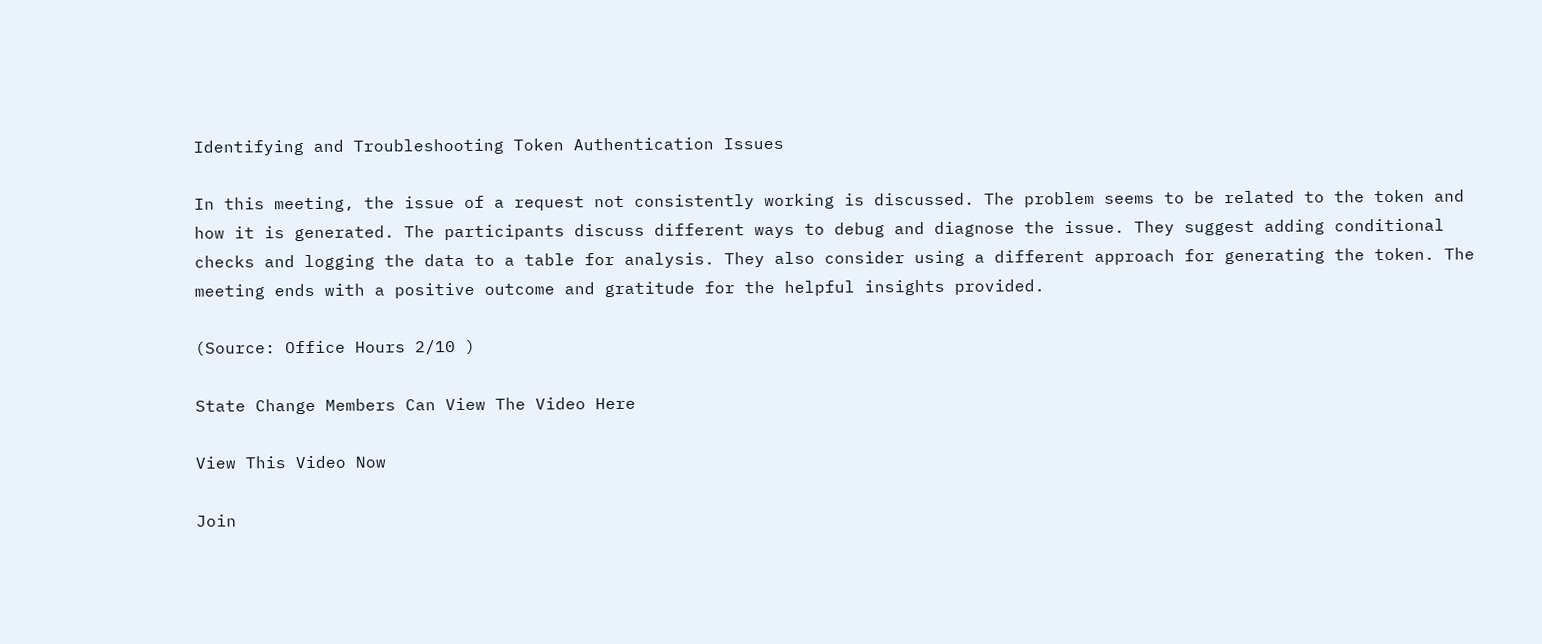Identifying and Troubleshooting Token Authentication Issues

In this meeting, the issue of a request not consistently working is discussed. The problem seems to be related to the token and how it is generated. The participants discuss different ways to debug and diagnose the issue. They suggest adding conditional checks and logging the data to a table for analysis. They also consider using a different approach for generating the token. The meeting ends with a positive outcome and gratitude for the helpful insights provided.

(Source: Office Hours 2/10 )

State Change Members Can View The Video Here

View This Video Now

Join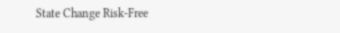State Change Risk-Free